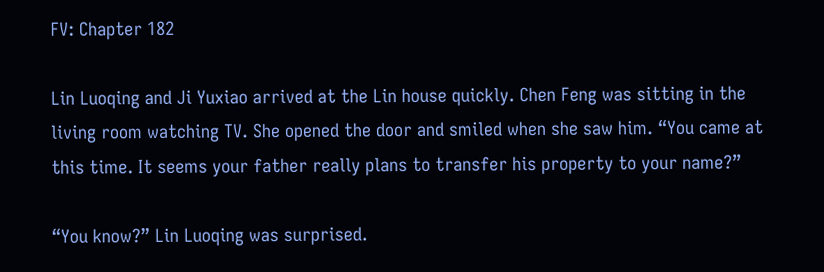FV: Chapter 182

Lin Luoqing and Ji Yuxiao arrived at the Lin house quickly. Chen Feng was sitting in the living room watching TV. She opened the door and smiled when she saw him. “You came at this time. It seems your father really plans to transfer his property to your name?”

“You know?” Lin Luoqing was surprised.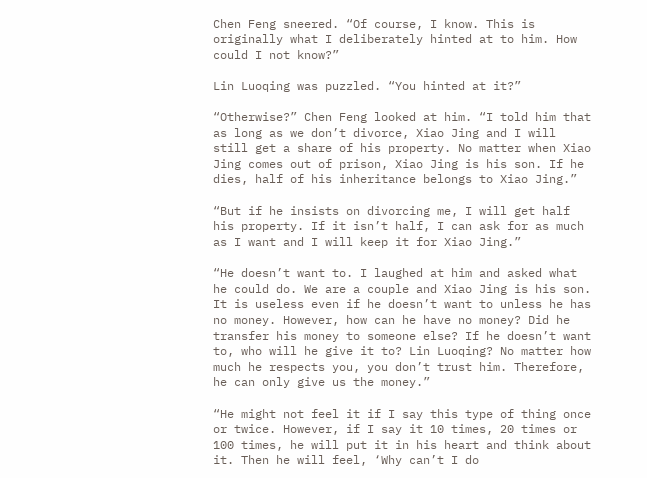Chen Feng sneered. “Of course, I know. This is originally what I deliberately hinted at to him. How could I not know?”

Lin Luoqing was puzzled. “You hinted at it?”

“Otherwise?” Chen Feng looked at him. “I told him that as long as we don’t divorce, Xiao Jing and I will still get a share of his property. No matter when Xiao Jing comes out of prison, Xiao Jing is his son. If he dies, half of his inheritance belongs to Xiao Jing.”

“But if he insists on divorcing me, I will get half his property. If it isn’t half, I can ask for as much as I want and I will keep it for Xiao Jing.”

“He doesn’t want to. I laughed at him and asked what he could do. We are a couple and Xiao Jing is his son. It is useless even if he doesn’t want to unless he has no money. However, how can he have no money? Did he transfer his money to someone else? If he doesn’t want to, who will he give it to? Lin Luoqing? No matter how much he respects you, you don’t trust him. Therefore, he can only give us the money.”

“He might not feel it if I say this type of thing once or twice. However, if I say it 10 times, 20 times or 100 times, he will put it in his heart and think about it. Then he will feel, ‘Why can’t I do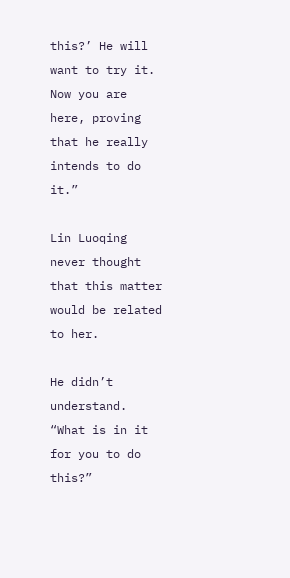this?’ He will want to try it. Now you are here, proving that he really intends to do it.”

Lin Luoqing never thought that this matter would be related to her.

He didn’t understand. “What is in it for you to do this?”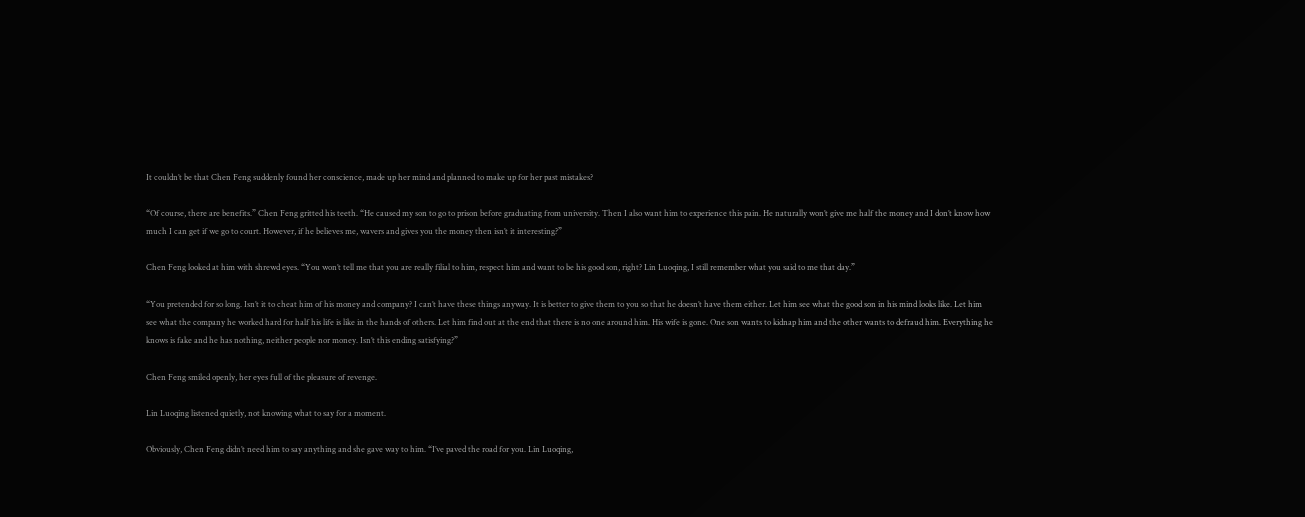It couldn’t be that Chen Feng suddenly found her conscience, made up her mind and planned to make up for her past mistakes?

“Of course, there are benefits.” Chen Feng gritted his teeth. “He caused my son to go to prison before graduating from university. Then I also want him to experience this pain. He naturally won’t give me half the money and I don’t know how much I can get if we go to court. However, if he believes me, wavers and gives you the money then isn’t it interesting?”

Chen Feng looked at him with shrewd eyes. “You won’t tell me that you are really filial to him, respect him and want to be his good son, right? Lin Luoqing, I still remember what you said to me that day.”

“You pretended for so long. Isn’t it to cheat him of his money and company? I can’t have these things anyway. It is better to give them to you so that he doesn’t have them either. Let him see what the good son in his mind looks like. Let him see what the company he worked hard for half his life is like in the hands of others. Let him find out at the end that there is no one around him. His wife is gone. One son wants to kidnap him and the other wants to defraud him. Everything he knows is fake and he has nothing, neither people nor money. Isn’t this ending satisfying?”

Chen Feng smiled openly, her eyes full of the pleasure of revenge.

Lin Luoqing listened quietly, not knowing what to say for a moment.

Obviously, Chen Feng didn’t need him to say anything and she gave way to him. “I’ve paved the road for you. Lin Luoqing,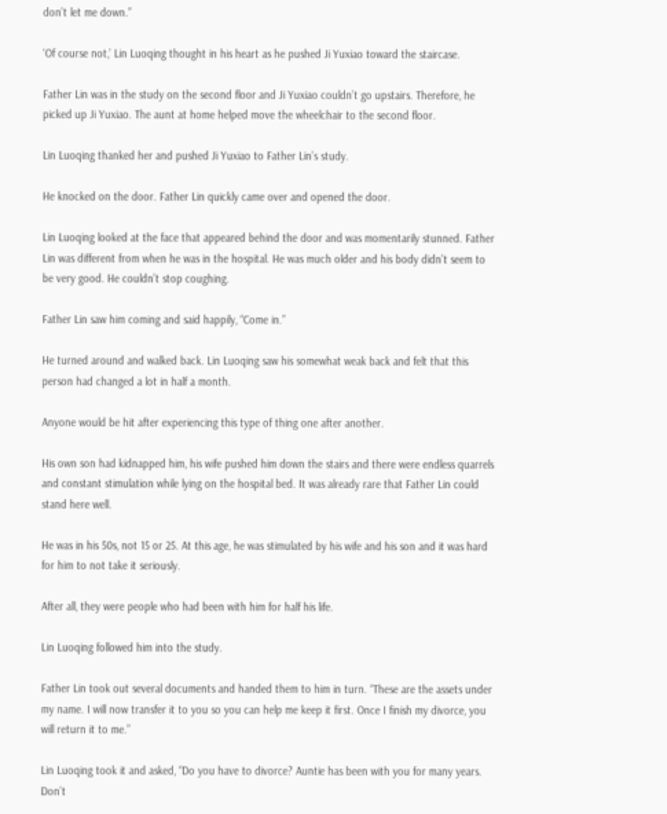don’t let me down.”

‘Of course not,’ Lin Luoqing thought in his heart as he pushed Ji Yuxiao toward the staircase.

Father Lin was in the study on the second floor and Ji Yuxiao couldn’t go upstairs. Therefore, he picked up Ji Yuxiao. The aunt at home helped move the wheelchair to the second floor.

Lin Luoqing thanked her and pushed Ji Yuxiao to Father Lin’s study.

He knocked on the door. Father Lin quickly came over and opened the door.

Lin Luoqing looked at the face that appeared behind the door and was momentarily stunned. Father Lin was different from when he was in the hospital. He was much older and his body didn’t seem to be very good. He couldn’t stop coughing.

Father Lin saw him coming and said happily, “Come in.”

He turned around and walked back. Lin Luoqing saw his somewhat weak back and felt that this person had changed a lot in half a month.

Anyone would be hit after experiencing this type of thing one after another.

His own son had kidnapped him, his wife pushed him down the stairs and there were endless quarrels and constant stimulation while lying on the hospital bed. It was already rare that Father Lin could stand here well.

He was in his 50s, not 15 or 25. At this age, he was stimulated by his wife and his son and it was hard for him to not take it seriously.

After all, they were people who had been with him for half his life.

Lin Luoqing followed him into the study.

Father Lin took out several documents and handed them to him in turn. “These are the assets under my name. I will now transfer it to you so you can help me keep it first. Once I finish my divorce, you will return it to me.”

Lin Luoqing took it and asked, “Do you have to divorce? Auntie has been with you for many years. Don’t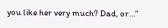you like her very much? Dad, or…”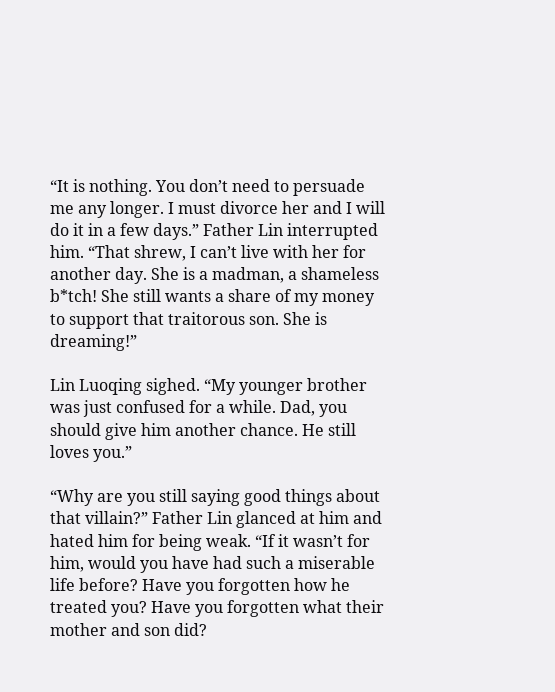“It is nothing. You don’t need to persuade me any longer. I must divorce her and I will do it in a few days.” Father Lin interrupted him. “That shrew, I can’t live with her for another day. She is a madman, a shameless b*tch! She still wants a share of my money to support that traitorous son. She is dreaming!”

Lin Luoqing sighed. “My younger brother was just confused for a while. Dad, you should give him another chance. He still loves you.”

“Why are you still saying good things about that villain?” Father Lin glanced at him and hated him for being weak. “If it wasn’t for him, would you have had such a miserable life before? Have you forgotten how he treated you? Have you forgotten what their mother and son did?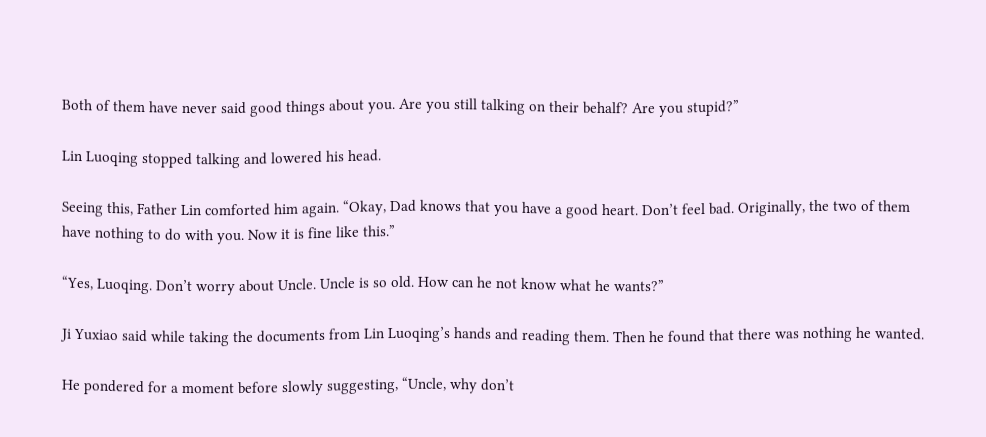Both of them have never said good things about you. Are you still talking on their behalf? Are you stupid?”

Lin Luoqing stopped talking and lowered his head.

Seeing this, Father Lin comforted him again. “Okay, Dad knows that you have a good heart. Don’t feel bad. Originally, the two of them have nothing to do with you. Now it is fine like this.”

“Yes, Luoqing. Don’t worry about Uncle. Uncle is so old. How can he not know what he wants?”

Ji Yuxiao said while taking the documents from Lin Luoqing’s hands and reading them. Then he found that there was nothing he wanted.

He pondered for a moment before slowly suggesting, “Uncle, why don’t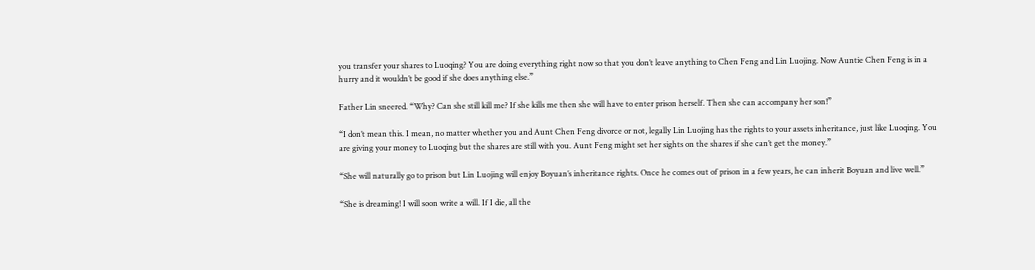you transfer your shares to Luoqing? You are doing everything right now so that you don’t leave anything to Chen Feng and Lin Luojing. Now Auntie Chen Feng is in a hurry and it wouldn’t be good if she does anything else.”

Father Lin sneered. “Why? Can she still kill me? If she kills me then she will have to enter prison herself. Then she can accompany her son!”

“I don’t mean this. I mean, no matter whether you and Aunt Chen Feng divorce or not, legally Lin Luojing has the rights to your assets inheritance, just like Luoqing. You are giving your money to Luoqing but the shares are still with you. Aunt Feng might set her sights on the shares if she can’t get the money.”

“She will naturally go to prison but Lin Luojing will enjoy Boyuan’s inheritance rights. Once he comes out of prison in a few years, he can inherit Boyuan and live well.”

“She is dreaming! I will soon write a will. If I die, all the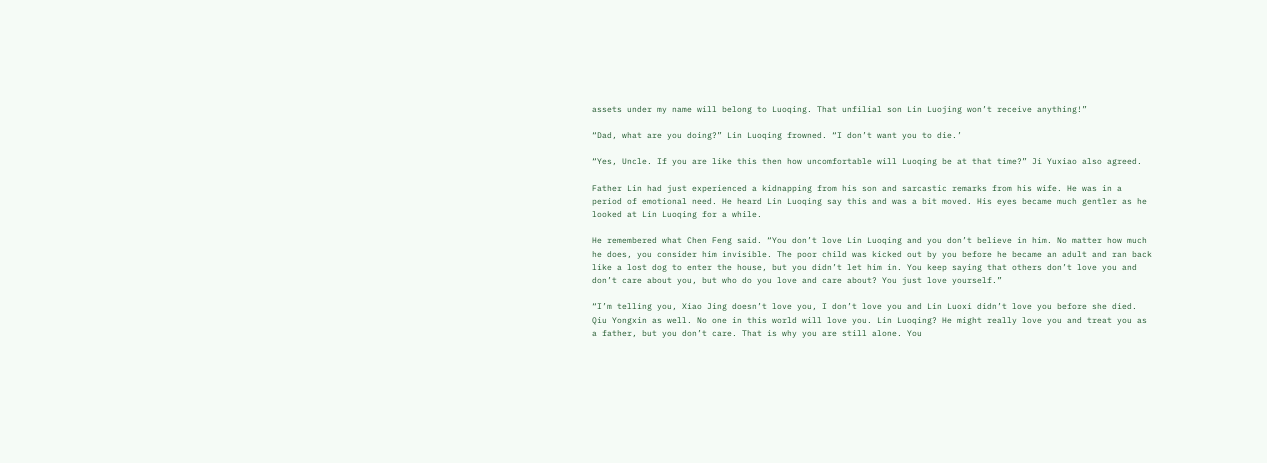assets under my name will belong to Luoqing. That unfilial son Lin Luojing won’t receive anything!”

“Dad, what are you doing?” Lin Luoqing frowned. “I don’t want you to die.’

“Yes, Uncle. If you are like this then how uncomfortable will Luoqing be at that time?” Ji Yuxiao also agreed.

Father Lin had just experienced a kidnapping from his son and sarcastic remarks from his wife. He was in a period of emotional need. He heard Lin Luoqing say this and was a bit moved. His eyes became much gentler as he looked at Lin Luoqing for a while.

He remembered what Chen Feng said. “You don’t love Lin Luoqing and you don’t believe in him. No matter how much he does, you consider him invisible. The poor child was kicked out by you before he became an adult and ran back like a lost dog to enter the house, but you didn’t let him in. You keep saying that others don’t love you and don’t care about you, but who do you love and care about? You just love yourself.”

“I’m telling you, Xiao Jing doesn’t love you, I don’t love you and Lin Luoxi didn’t love you before she died. Qiu Yongxin as well. No one in this world will love you. Lin Luoqing? He might really love you and treat you as a father, but you don’t care. That is why you are still alone. You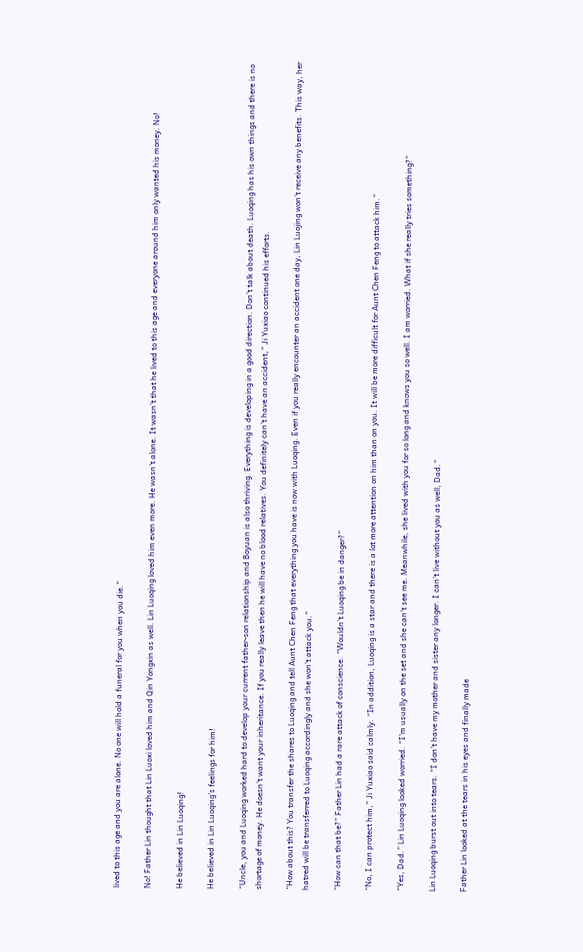lived to this age and you are alone. No one will hold a funeral for you when you die.”

No! Father Lin thought that Lin Luoxi loved him and Qin Yongxin as well. Lin Luoqing loved him even more. He wasn’t alone. It wasn’t that he lived to this age and everyone around him only wanted his money. No!

He believed in Lin Luoqing!

He believed in Lin Luoqing’s feelings for him!

“Uncle, you and Luoqing worked hard to develop your current father-son relationship and Boyuan is also thriving. Everything is developing in a good direction. Don’t talk about death. Luoqing has his own things and there is no shortage of money. He doesn’t want your inheritance. If you really leave then he will have no blood relatives. You definitely can’t have an accident,” Ji Yuxiao continued his efforts.

“How about this? You transfer the shares to Luoqing and tell Aunt Chen Feng that everything you have is now with Luoqing. Even if you really encounter an accident one day, Lin Luojing won’t receive any benefits. This way, her hatred will be transferred to Luoqing accordingly and she won’t attack you.”

“How can that be?” Father Lin had a rare attack of conscience. “Wouldn’t Luoqing be in danger?”

“No, I can protect him,” Ji Yuxiao said calmly. “In addition, Luoqing is a star and there is a lot more attention on him than on you. It will be more difficult for Aunt Chen Feng to attack him.”

“Yes, Dad.” Lin Luoqing looked worried. “I’m usually on the set and she can’t see me. Meanwhile, she lived with you for so long and knows you so well. I am worried. What if she really tries something?”

Lin Luoqing burst out into tears. “I don’t have my mother and sister any longer. I can’t live without you as well, Dad.”

Father Lin looked at the tears in his eyes and finally made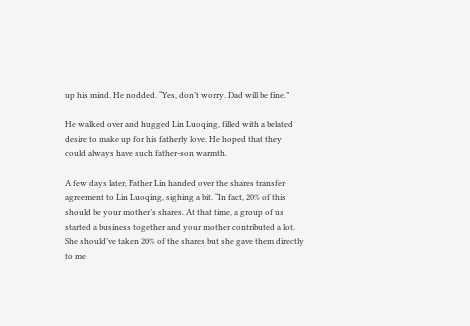up his mind. He nodded. “Yes, don’t worry. Dad will be fine.”

He walked over and hugged Lin Luoqing, filled with a belated desire to make up for his fatherly love. He hoped that they could always have such father-son warmth.

A few days later, Father Lin handed over the shares transfer agreement to Lin Luoqing, sighing a bit. “In fact, 20% of this should be your mother’s shares. At that time, a group of us started a business together and your mother contributed a lot. She should’ve taken 20% of the shares but she gave them directly to me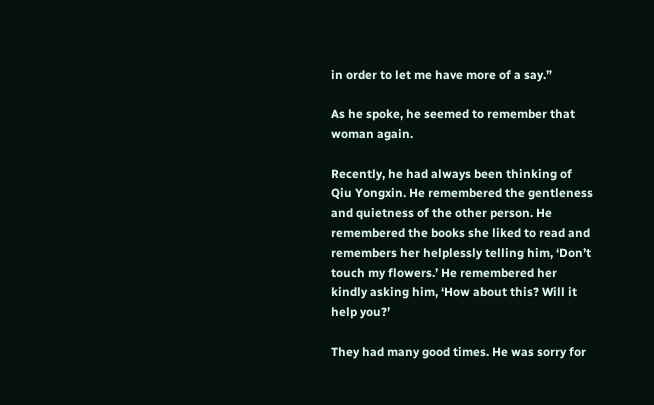in order to let me have more of a say.”

As he spoke, he seemed to remember that woman again.

Recently, he had always been thinking of Qiu Yongxin. He remembered the gentleness and quietness of the other person. He remembered the books she liked to read and remembers her helplessly telling him, ‘Don’t touch my flowers.’ He remembered her kindly asking him, ‘How about this? Will it help you?’

They had many good times. He was sorry for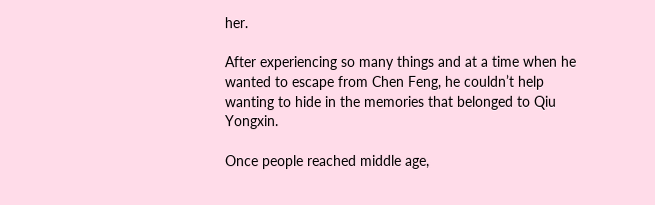her.

After experiencing so many things and at a time when he wanted to escape from Chen Feng, he couldn’t help wanting to hide in the memories that belonged to Qiu Yongxin.

Once people reached middle age,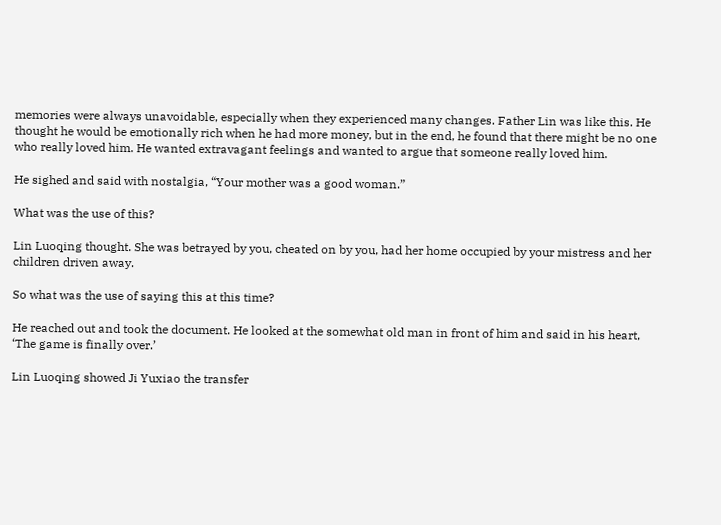memories were always unavoidable, especially when they experienced many changes. Father Lin was like this. He thought he would be emotionally rich when he had more money, but in the end, he found that there might be no one who really loved him. He wanted extravagant feelings and wanted to argue that someone really loved him.

He sighed and said with nostalgia, “Your mother was a good woman.”

What was the use of this?

Lin Luoqing thought. She was betrayed by you, cheated on by you, had her home occupied by your mistress and her children driven away.

So what was the use of saying this at this time?

He reached out and took the document. He looked at the somewhat old man in front of him and said in his heart, ‘The game is finally over.’

Lin Luoqing showed Ji Yuxiao the transfer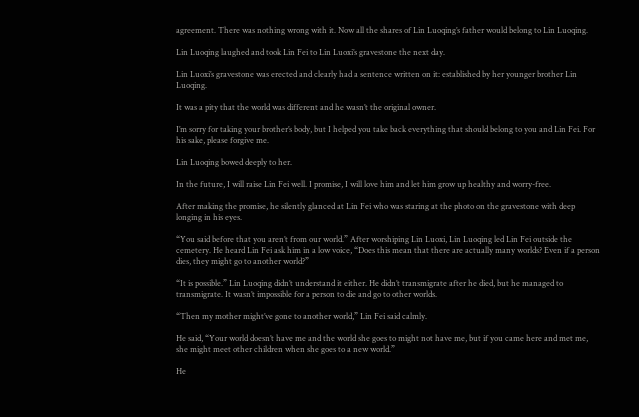agreement. There was nothing wrong with it. Now all the shares of Lin Luoqing’s father would belong to Lin Luoqing.

Lin Luoqing laughed and took Lin Fei to Lin Luoxi’s gravestone the next day.

Lin Luoxi’s gravestone was erected and clearly had a sentence written on it: established by her younger brother Lin Luoqing.

It was a pity that the world was different and he wasn’t the original owner.

I’m sorry for taking your brother’s body, but I helped you take back everything that should belong to you and Lin Fei. For his sake, please forgive me.

Lin Luoqing bowed deeply to her.

In the future, I will raise Lin Fei well. I promise, I will love him and let him grow up healthy and worry-free.

After making the promise, he silently glanced at Lin Fei who was staring at the photo on the gravestone with deep longing in his eyes.

“You said before that you aren’t from our world.” After worshiping Lin Luoxi, Lin Luoqing led Lin Fei outside the cemetery. He heard Lin Fei ask him in a low voice, “Does this mean that there are actually many worlds? Even if a person dies, they might go to another world?”

“It is possible.” Lin Luoqing didn’t understand it either. He didn’t transmigrate after he died, but he managed to transmigrate. It wasn’t impossible for a person to die and go to other worlds.

“Then my mother might’ve gone to another world,” Lin Fei said calmly.

He said, “Your world doesn’t have me and the world she goes to might not have me, but if you came here and met me, she might meet other children when she goes to a new world.”

He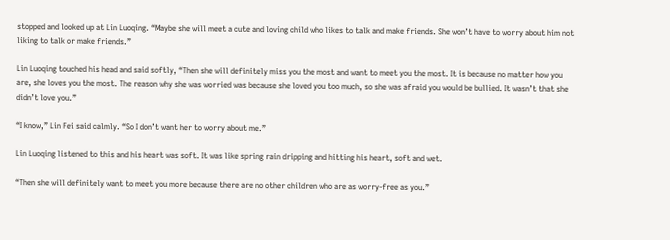stopped and looked up at Lin Luoqing. “Maybe she will meet a cute and loving child who likes to talk and make friends. She won’t have to worry about him not liking to talk or make friends.”

Lin Luoqing touched his head and said softly, “Then she will definitely miss you the most and want to meet you the most. It is because no matter how you are, she loves you the most. The reason why she was worried was because she loved you too much, so she was afraid you would be bullied. It wasn’t that she didn’t love you.”

“I know,” Lin Fei said calmly. “So I don’t want her to worry about me.”

Lin Luoqing listened to this and his heart was soft. It was like spring rain dripping and hitting his heart, soft and wet.

“Then she will definitely want to meet you more because there are no other children who are as worry-free as you.”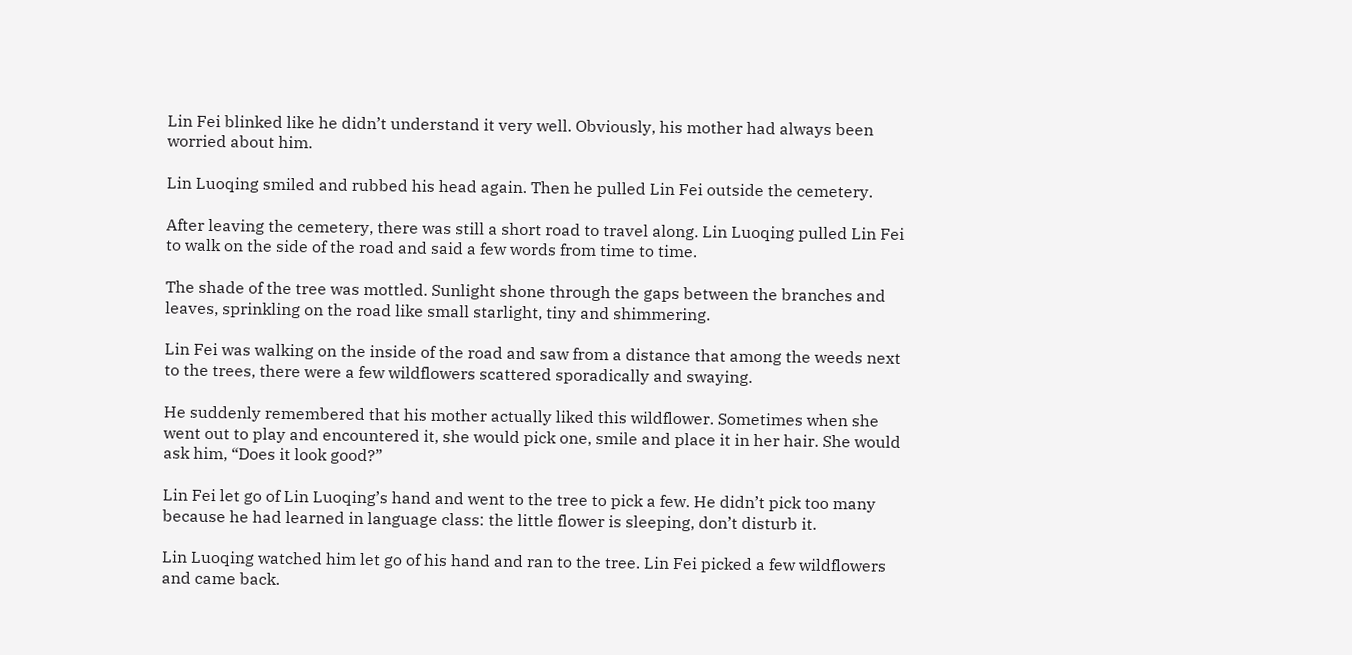Lin Fei blinked like he didn’t understand it very well. Obviously, his mother had always been worried about him.

Lin Luoqing smiled and rubbed his head again. Then he pulled Lin Fei outside the cemetery.

After leaving the cemetery, there was still a short road to travel along. Lin Luoqing pulled Lin Fei to walk on the side of the road and said a few words from time to time.

The shade of the tree was mottled. Sunlight shone through the gaps between the branches and leaves, sprinkling on the road like small starlight, tiny and shimmering.

Lin Fei was walking on the inside of the road and saw from a distance that among the weeds next to the trees, there were a few wildflowers scattered sporadically and swaying.

He suddenly remembered that his mother actually liked this wildflower. Sometimes when she went out to play and encountered it, she would pick one, smile and place it in her hair. She would ask him, “Does it look good?”

Lin Fei let go of Lin Luoqing’s hand and went to the tree to pick a few. He didn’t pick too many because he had learned in language class: the little flower is sleeping, don’t disturb it.

Lin Luoqing watched him let go of his hand and ran to the tree. Lin Fei picked a few wildflowers and came back.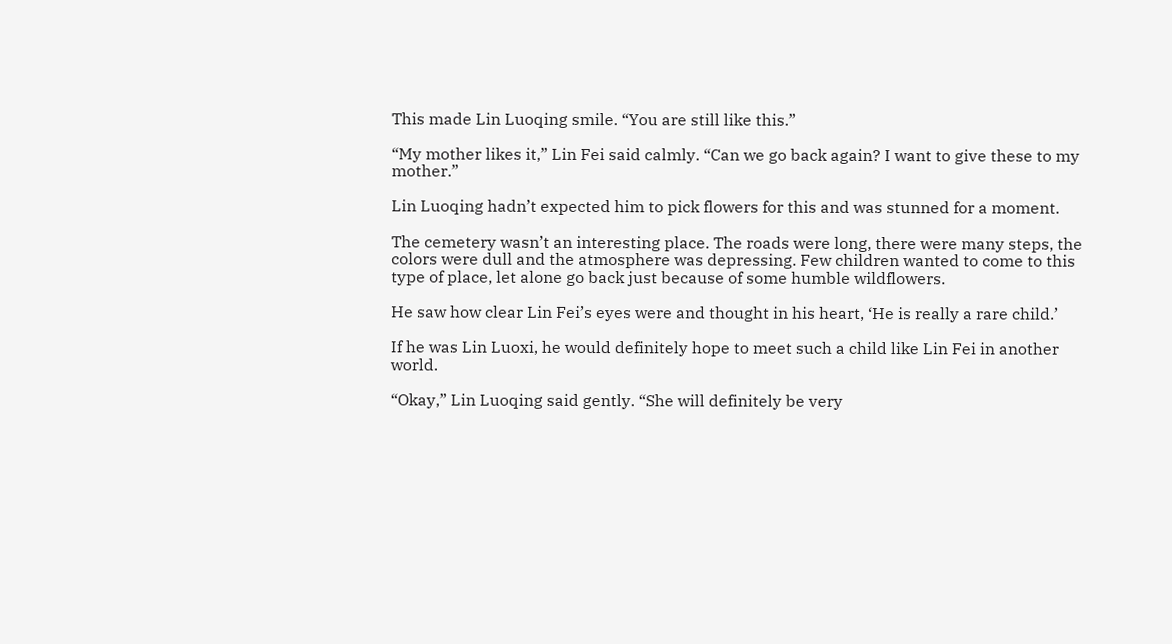This made Lin Luoqing smile. “You are still like this.”

“My mother likes it,” Lin Fei said calmly. “Can we go back again? I want to give these to my mother.”

Lin Luoqing hadn’t expected him to pick flowers for this and was stunned for a moment.

The cemetery wasn’t an interesting place. The roads were long, there were many steps, the colors were dull and the atmosphere was depressing. Few children wanted to come to this type of place, let alone go back just because of some humble wildflowers.

He saw how clear Lin Fei’s eyes were and thought in his heart, ‘He is really a rare child.’

If he was Lin Luoxi, he would definitely hope to meet such a child like Lin Fei in another world.

“Okay,” Lin Luoqing said gently. “She will definitely be very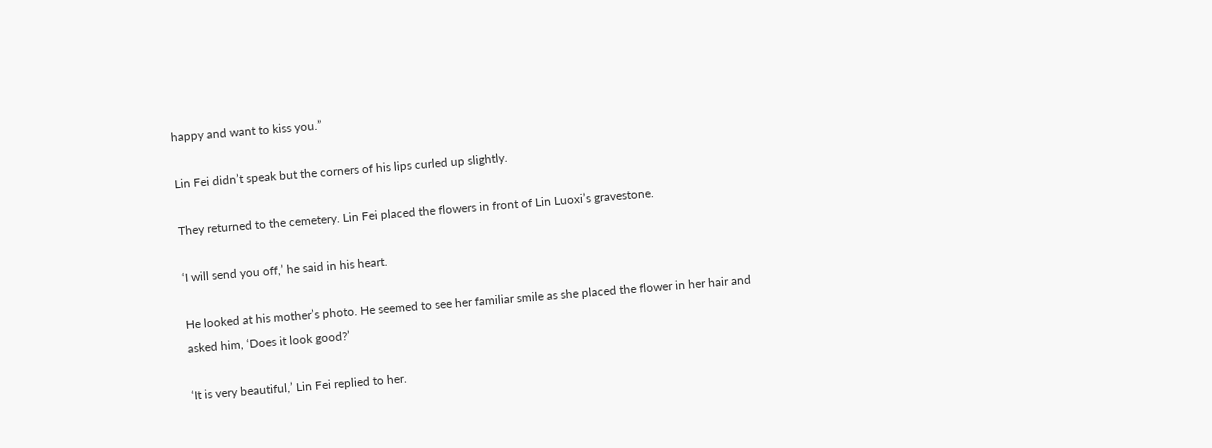happy and want to kiss you.”

Lin Fei didn’t speak but the corners of his lips curled up slightly.

They returned to the cemetery. Lin Fei placed the flowers in front of Lin Luoxi’s gravestone.

‘I will send you off,’ he said in his heart.

He looked at his mother’s photo. He seemed to see her familiar smile as she placed the flower in her hair and asked him, ‘Does it look good?’

‘It is very beautiful,’ Lin Fei replied to her.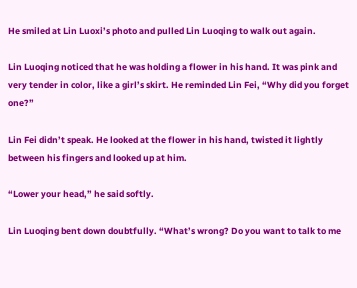He smiled at Lin Luoxi’s photo and pulled Lin Luoqing to walk out again.

Lin Luoqing noticed that he was holding a flower in his hand. It was pink and very tender in color, like a girl’s skirt. He reminded Lin Fei, “Why did you forget one?”

Lin Fei didn’t speak. He looked at the flower in his hand, twisted it lightly between his fingers and looked up at him.

“Lower your head,” he said softly.

Lin Luoqing bent down doubtfully. “What’s wrong? Do you want to talk to me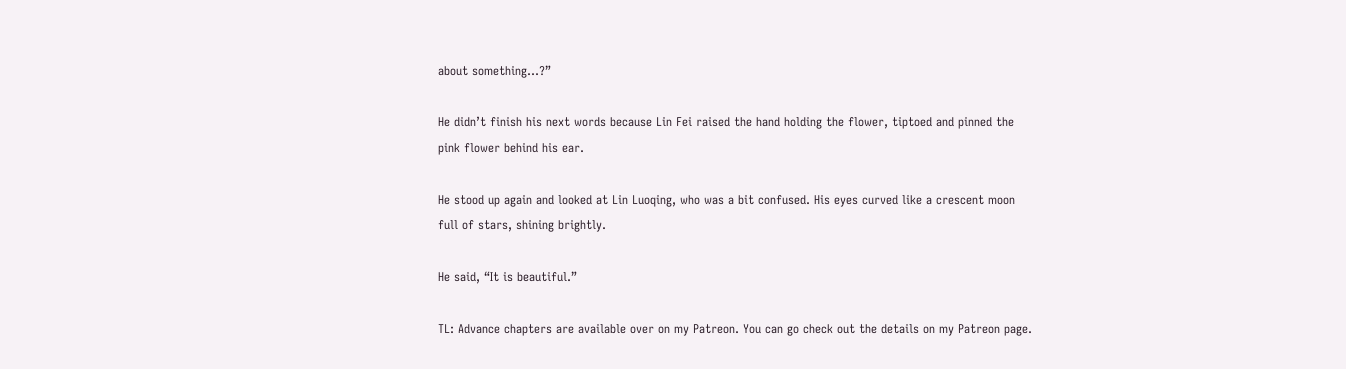about something…?”

He didn’t finish his next words because Lin Fei raised the hand holding the flower, tiptoed and pinned the pink flower behind his ear.

He stood up again and looked at Lin Luoqing, who was a bit confused. His eyes curved like a crescent moon full of stars, shining brightly.

He said, “It is beautiful.”

TL: Advance chapters are available over on my Patreon. You can go check out the details on my Patreon page.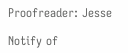Proofreader: Jesse

Notify of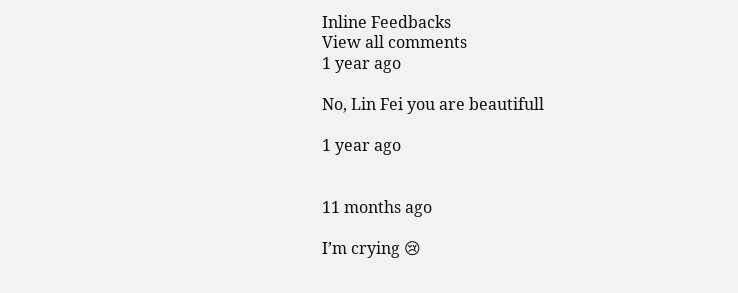Inline Feedbacks
View all comments
1 year ago

No, Lin Fei you are beautifull

1 year ago


11 months ago

I’m crying 😢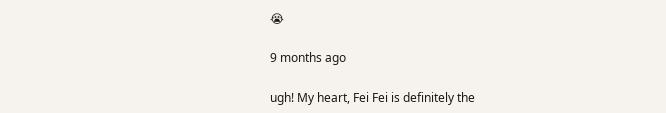😭

9 months ago

ugh! My heart, Fei Fei is definitely the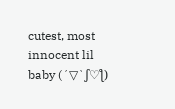cutest, most innocent lil baby (´▽`ʃ♡ƪ)